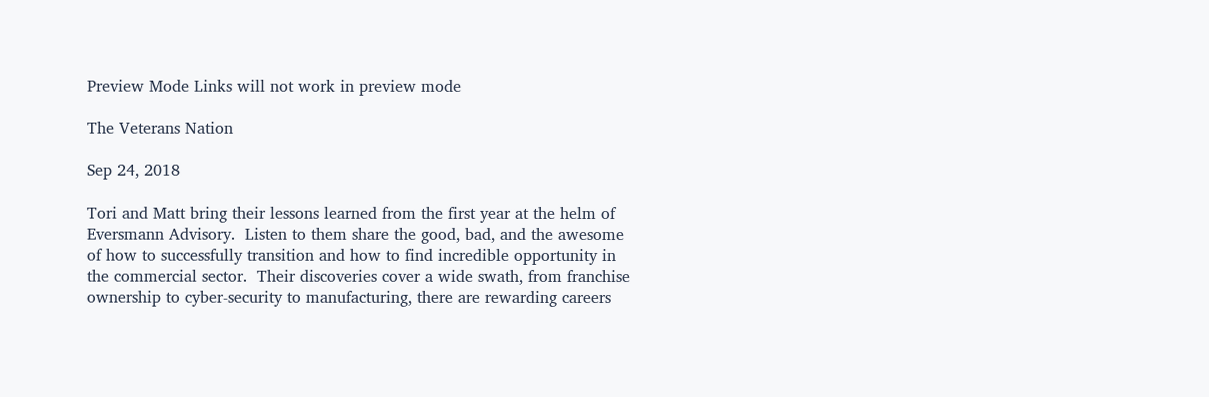Preview Mode Links will not work in preview mode

The Veterans Nation

Sep 24, 2018

Tori and Matt bring their lessons learned from the first year at the helm of Eversmann Advisory.  Listen to them share the good, bad, and the awesome of how to successfully transition and how to find incredible opportunity in the commercial sector.  Their discoveries cover a wide swath, from franchise ownership to cyber-security to manufacturing, there are rewarding careers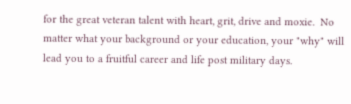for the great veteran talent with heart, grit, drive and moxie.  No matter what your background or your education, your "why" will lead you to a fruitful career and life post military days.